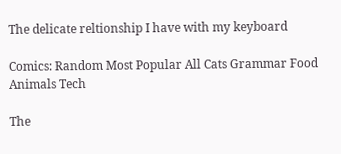The delicate reltionship I have with my keyboard

Comics: Random Most Popular All Cats Grammar Food Animals Tech

The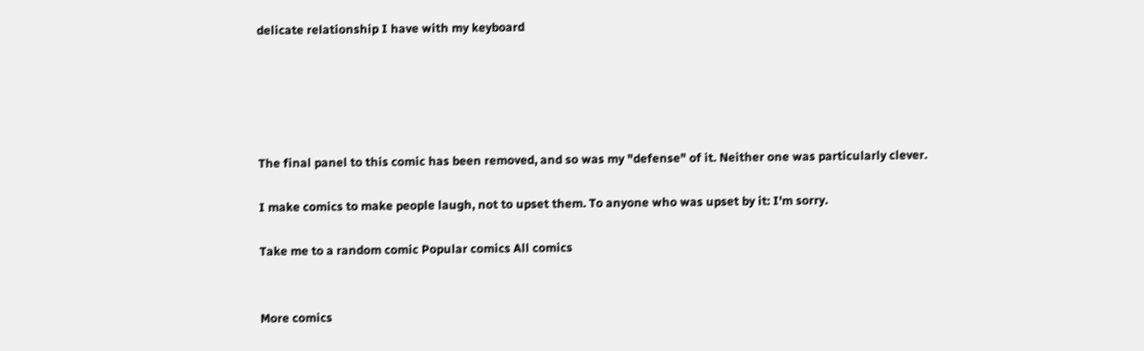delicate relationship I have with my keyboard





The final panel to this comic has been removed, and so was my "defense" of it. Neither one was particularly clever.

I make comics to make people laugh, not to upset them. To anyone who was upset by it: I'm sorry.

Take me to a random comic Popular comics All comics


More comics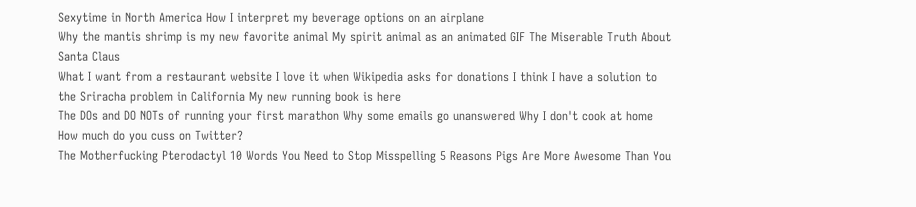Sexytime in North America How I interpret my beverage options on an airplane
Why the mantis shrimp is my new favorite animal My spirit animal as an animated GIF The Miserable Truth About Santa Claus
What I want from a restaurant website I love it when Wikipedia asks for donations I think I have a solution to the Sriracha problem in California My new running book is here
The DOs and DO NOTs of running your first marathon Why some emails go unanswered Why I don't cook at home How much do you cuss on Twitter?
The Motherfucking Pterodactyl 10 Words You Need to Stop Misspelling 5 Reasons Pigs Are More Awesome Than You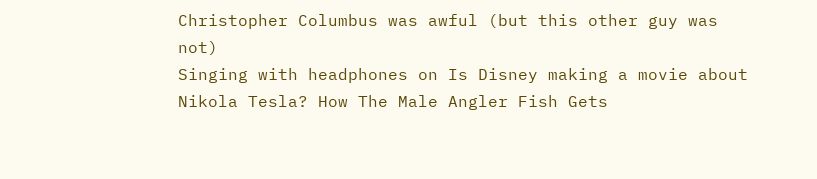Christopher Columbus was awful (but this other guy was not)
Singing with headphones on Is Disney making a movie about Nikola Tesla? How The Male Angler Fish Gets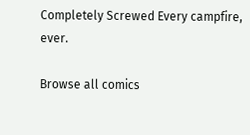Completely Screwed Every campfire, ever.

Browse all comics